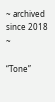~ archived since 2018 ~

“Tone”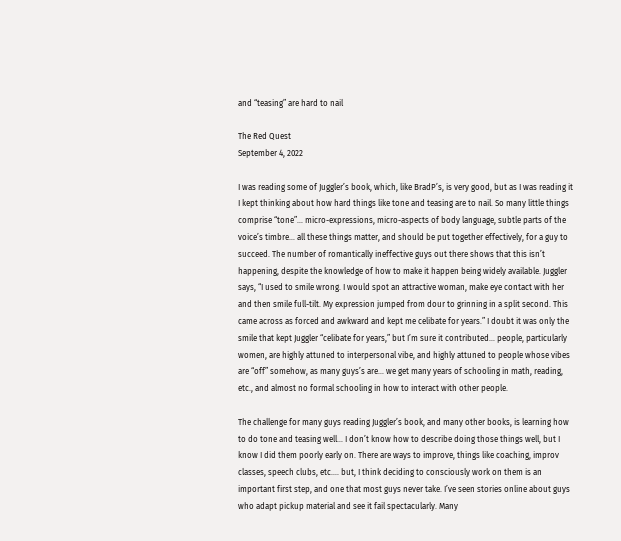and “teasing” are hard to nail

The Red Quest
September 4, 2022

I was reading some of Juggler’s book, which, like BradP’s, is very good, but as I was reading it I kept thinking about how hard things like tone and teasing are to nail. So many little things comprise “tone”… micro-expressions, micro-aspects of body language, subtle parts of the voice’s timbre… all these things matter, and should be put together effectively, for a guy to succeed. The number of romantically ineffective guys out there shows that this isn’t happening, despite the knowledge of how to make it happen being widely available. Juggler says, “I used to smile wrong. I would spot an attractive woman, make eye contact with her and then smile full-tilt. My expression jumped from dour to grinning in a split second. This came across as forced and awkward and kept me celibate for years.” I doubt it was only the smile that kept Juggler “celibate for years,” but I’m sure it contributed… people, particularly women, are highly attuned to interpersonal vibe, and highly attuned to people whose vibes are “off” somehow, as many guys’s are… we get many years of schooling in math, reading, etc., and almost no formal schooling in how to interact with other people.

The challenge for many guys reading Juggler’s book, and many other books, is learning how to do tone and teasing well… I don’t know how to describe doing those things well, but I know I did them poorly early on. There are ways to improve, things like coaching, improv classes, speech clubs, etc…. but, I think deciding to consciously work on them is an important first step, and one that most guys never take. I’ve seen stories online about guys who adapt pickup material and see it fail spectacularly. Many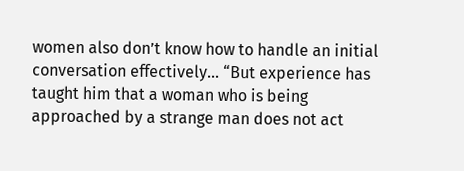women also don’t know how to handle an initial conversation effectively… “But experience has taught him that a woman who is being approached by a strange man does not act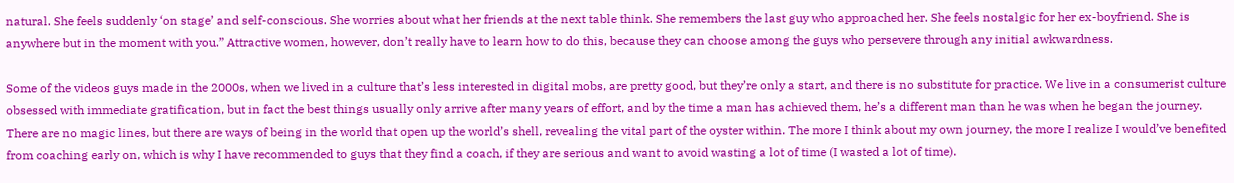natural. She feels suddenly ‘on stage’ and self-conscious. She worries about what her friends at the next table think. She remembers the last guy who approached her. She feels nostalgic for her ex-boyfriend. She is anywhere but in the moment with you.” Attractive women, however, don’t really have to learn how to do this, because they can choose among the guys who persevere through any initial awkwardness.

Some of the videos guys made in the 2000s, when we lived in a culture that’s less interested in digital mobs, are pretty good, but they’re only a start, and there is no substitute for practice. We live in a consumerist culture obsessed with immediate gratification, but in fact the best things usually only arrive after many years of effort, and by the time a man has achieved them, he’s a different man than he was when he began the journey. There are no magic lines, but there are ways of being in the world that open up the world’s shell, revealing the vital part of the oyster within. The more I think about my own journey, the more I realize I would’ve benefited from coaching early on, which is why I have recommended to guys that they find a coach, if they are serious and want to avoid wasting a lot of time (I wasted a lot of time).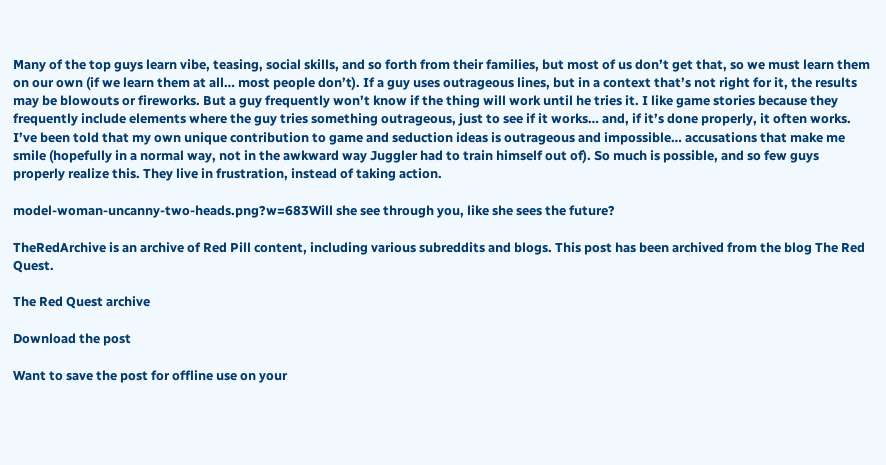Many of the top guys learn vibe, teasing, social skills, and so forth from their families, but most of us don’t get that, so we must learn them on our own (if we learn them at all… most people don’t). If a guy uses outrageous lines, but in a context that’s not right for it, the results may be blowouts or fireworks. But a guy frequently won’t know if the thing will work until he tries it. I like game stories because they frequently include elements where the guy tries something outrageous, just to see if it works… and, if it’s done properly, it often works. I’ve been told that my own unique contribution to game and seduction ideas is outrageous and impossible… accusations that make me smile (hopefully in a normal way, not in the awkward way Juggler had to train himself out of). So much is possible, and so few guys properly realize this. They live in frustration, instead of taking action.

model-woman-uncanny-two-heads.png?w=683Will she see through you, like she sees the future?

TheRedArchive is an archive of Red Pill content, including various subreddits and blogs. This post has been archived from the blog The Red Quest.

The Red Quest archive

Download the post

Want to save the post for offline use on your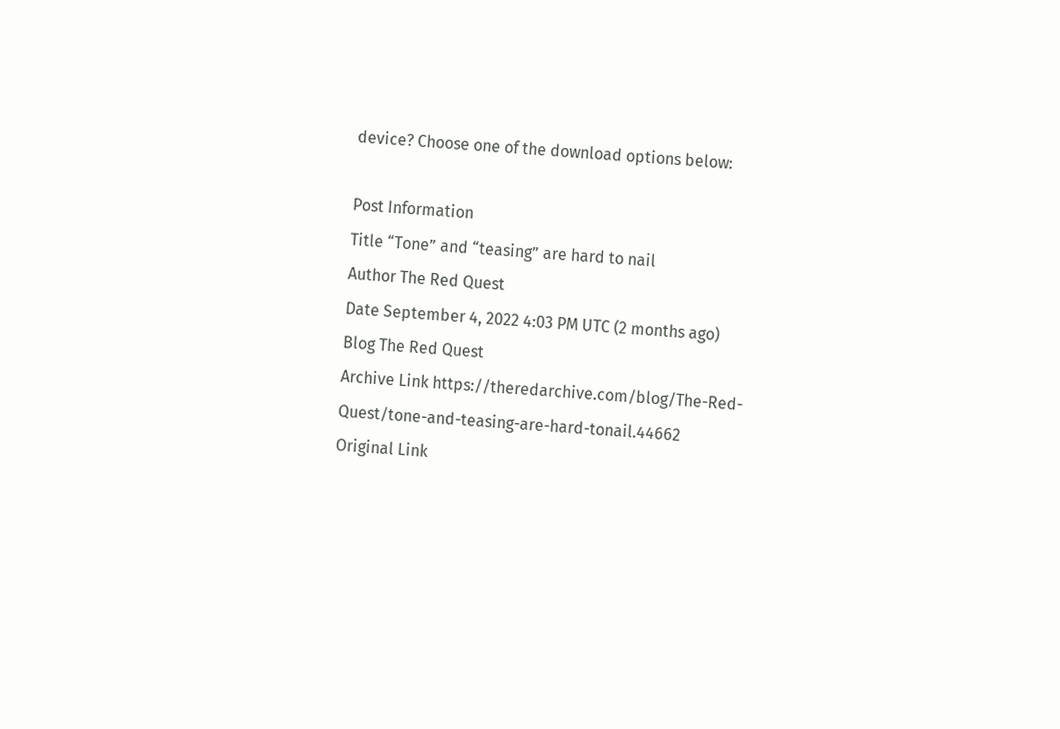device? Choose one of the download options below:

Post Information
Title “Tone” and “teasing” are hard to nail
Author The Red Quest
Date September 4, 2022 4:03 PM UTC (2 months ago)
Blog The Red Quest
Archive Link https://theredarchive.com/blog/The-Red-Quest/tone-and-teasing-are-hard-tonail.44662
Original Link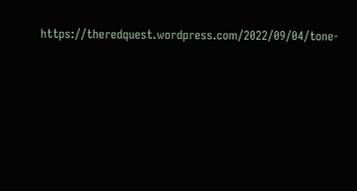https://theredquest.wordpress.com/2022/09/04/tone-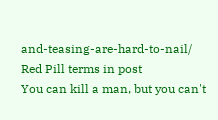and-teasing-are-hard-to-nail/
Red Pill terms in post
You can kill a man, but you can't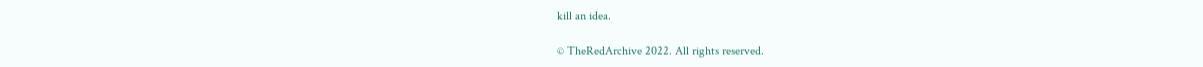kill an idea.

© TheRedArchive 2022. All rights reserved.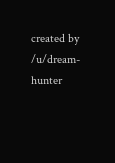created by /u/dream-hunter